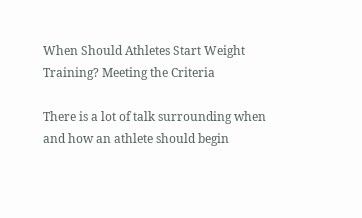When Should Athletes Start Weight Training? Meeting the Criteria

There is a lot of talk surrounding when and how an athlete should begin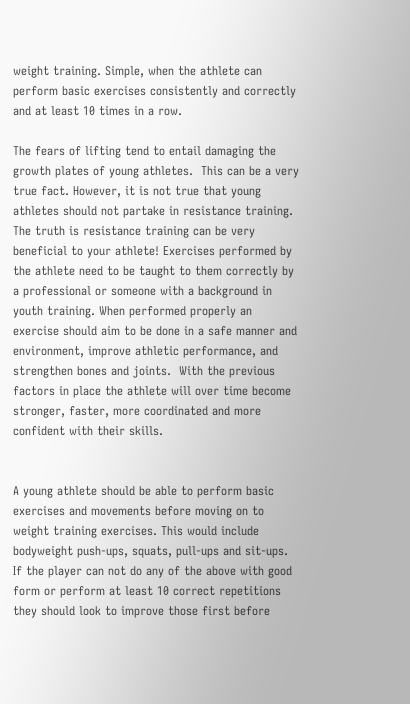weight training. Simple, when the athlete can perform basic exercises consistently and correctly and at least 10 times in a row.

The fears of lifting tend to entail damaging the growth plates of young athletes.  This can be a very true fact. However, it is not true that young athletes should not partake in resistance training. The truth is resistance training can be very beneficial to your athlete! Exercises performed by the athlete need to be taught to them correctly by a professional or someone with a background in youth training. When performed properly an exercise should aim to be done in a safe manner and environment, improve athletic performance, and strengthen bones and joints.  With the previous factors in place the athlete will over time become stronger, faster, more coordinated and more confident with their skills.


A young athlete should be able to perform basic exercises and movements before moving on to weight training exercises. This would include bodyweight push-ups, squats, pull-ups and sit-ups. If the player can not do any of the above with good form or perform at least 10 correct repetitions they should look to improve those first before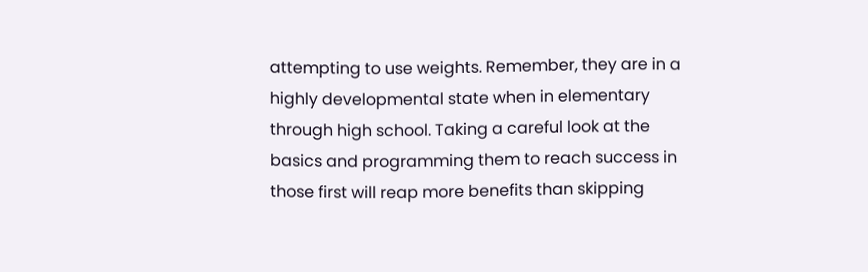attempting to use weights. Remember, they are in a highly developmental state when in elementary through high school. Taking a careful look at the basics and programming them to reach success in those first will reap more benefits than skipping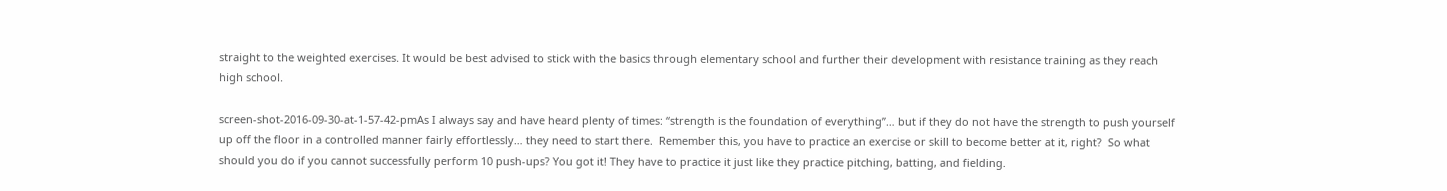straight to the weighted exercises. It would be best advised to stick with the basics through elementary school and further their development with resistance training as they reach high school.

screen-shot-2016-09-30-at-1-57-42-pmAs I always say and have heard plenty of times: “strength is the foundation of everything”… but if they do not have the strength to push yourself up off the floor in a controlled manner fairly effortlessly… they need to start there.  Remember this, you have to practice an exercise or skill to become better at it, right?  So what should you do if you cannot successfully perform 10 push-ups? You got it! They have to practice it just like they practice pitching, batting, and fielding.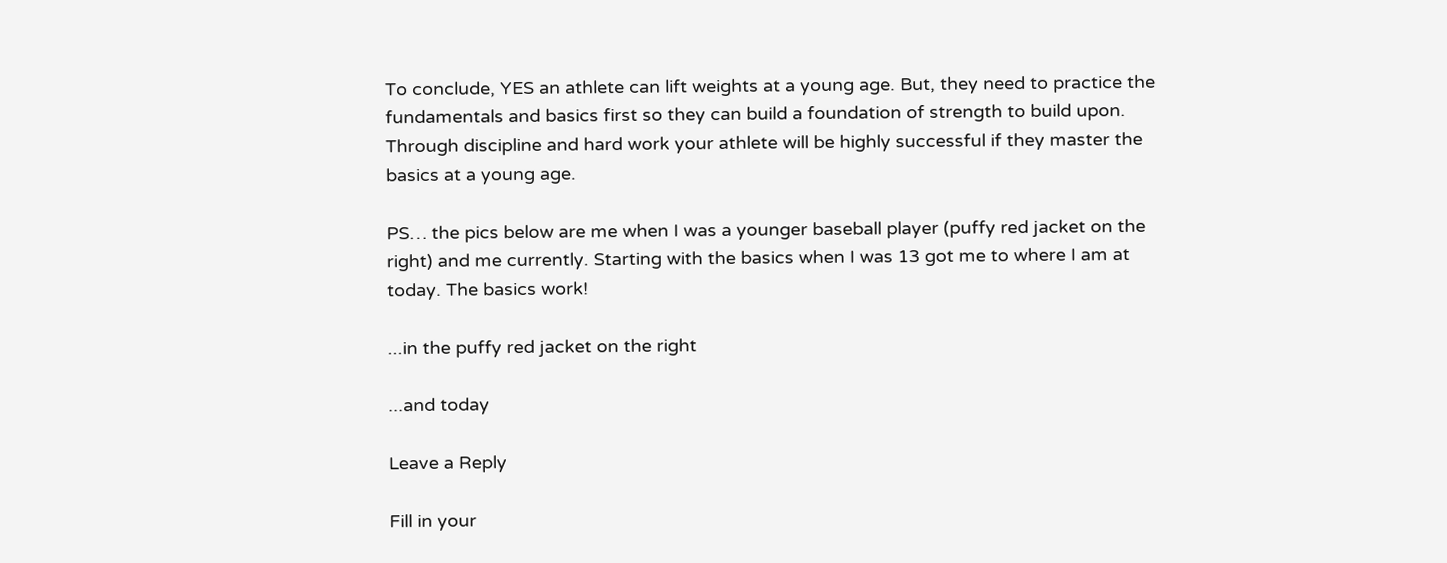To conclude, YES an athlete can lift weights at a young age. But, they need to practice the fundamentals and basics first so they can build a foundation of strength to build upon. Through discipline and hard work your athlete will be highly successful if they master the basics at a young age.

PS… the pics below are me when I was a younger baseball player (puffy red jacket on the right) and me currently. Starting with the basics when I was 13 got me to where I am at today. The basics work!

...in the puffy red jacket on the right

...and today

Leave a Reply

Fill in your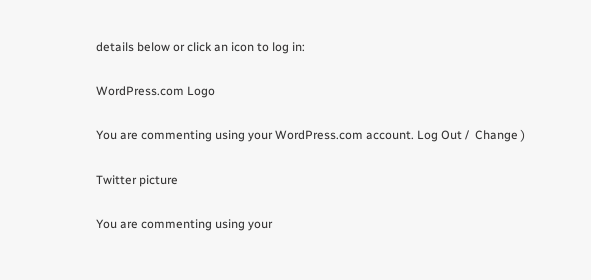details below or click an icon to log in:

WordPress.com Logo

You are commenting using your WordPress.com account. Log Out /  Change )

Twitter picture

You are commenting using your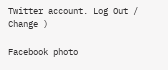Twitter account. Log Out /  Change )

Facebook photo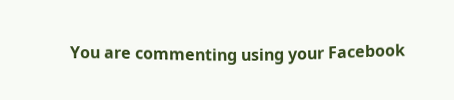You are commenting using your Facebook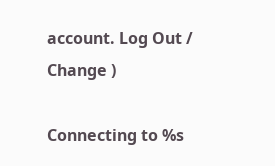account. Log Out /  Change )

Connecting to %s